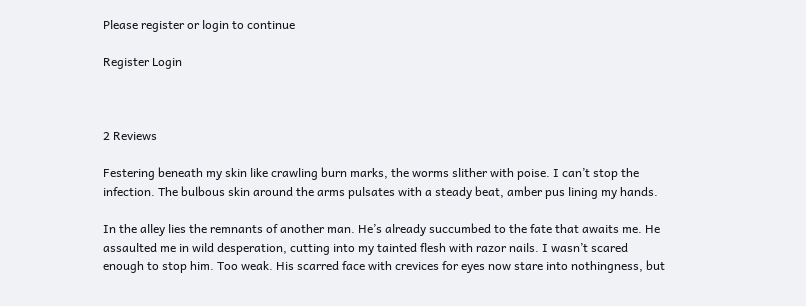Please register or login to continue

Register Login



2 Reviews

Festering beneath my skin like crawling burn marks, the worms slither with poise. I can’t stop the infection. The bulbous skin around the arms pulsates with a steady beat, amber pus lining my hands.

In the alley lies the remnants of another man. He’s already succumbed to the fate that awaits me. He assaulted me in wild desperation, cutting into my tainted flesh with razor nails. I wasn’t scared enough to stop him. Too weak. His scarred face with crevices for eyes now stare into nothingness, but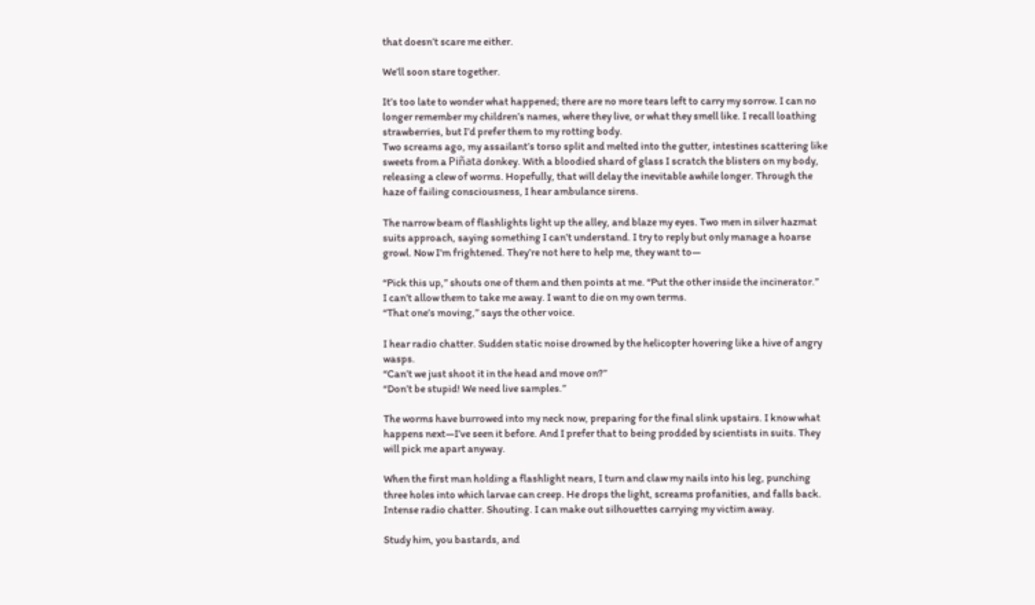that doesn’t scare me either.

We’ll soon stare together.

It’s too late to wonder what happened; there are no more tears left to carry my sorrow. I can no longer remember my children’s names, where they live, or what they smell like. I recall loathing strawberries, but I’d prefer them to my rotting body.
Two screams ago, my assailant’s torso split and melted into the gutter, intestines scattering like sweets from a Piñata donkey. With a bloodied shard of glass I scratch the blisters on my body, releasing a clew of worms. Hopefully, that will delay the inevitable awhile longer. Through the haze of failing consciousness, I hear ambulance sirens.

The narrow beam of flashlights light up the alley, and blaze my eyes. Two men in silver hazmat suits approach, saying something I can’t understand. I try to reply but only manage a hoarse growl. Now I’m frightened. They’re not here to help me, they want to—

“Pick this up,” shouts one of them and then points at me. “Put the other inside the incinerator.”
I can’t allow them to take me away. I want to die on my own terms.
“That one’s moving,” says the other voice.

I hear radio chatter. Sudden static noise drowned by the helicopter hovering like a hive of angry wasps.
“Can’t we just shoot it in the head and move on?”
“Don’t be stupid! We need live samples.”

The worms have burrowed into my neck now, preparing for the final slink upstairs. I know what happens next—I’ve seen it before. And I prefer that to being prodded by scientists in suits. They will pick me apart anyway.

When the first man holding a flashlight nears, I turn and claw my nails into his leg, punching three holes into which larvae can creep. He drops the light, screams profanities, and falls back. Intense radio chatter. Shouting. I can make out silhouettes carrying my victim away.

Study him, you bastards, and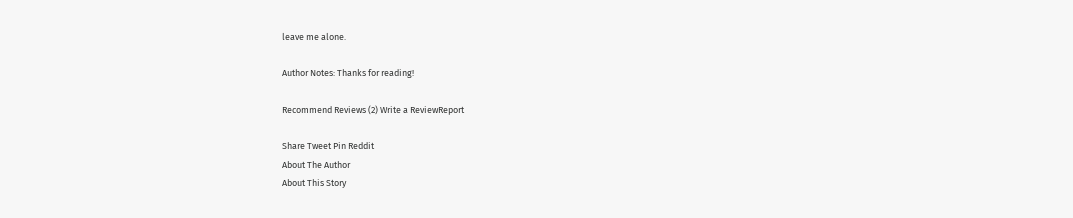leave me alone.

Author Notes: Thanks for reading!

Recommend Reviews (2) Write a ReviewReport

Share Tweet Pin Reddit
About The Author
About This Story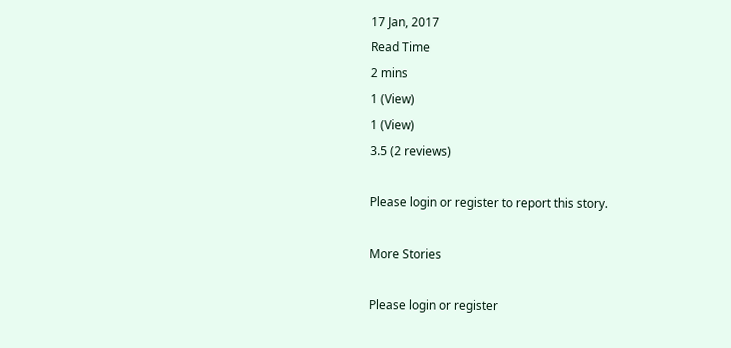17 Jan, 2017
Read Time
2 mins
1 (View)
1 (View)
3.5 (2 reviews)

Please login or register to report this story.

More Stories

Please login or register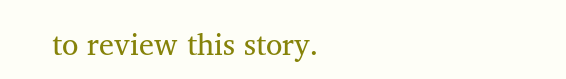to review this story.